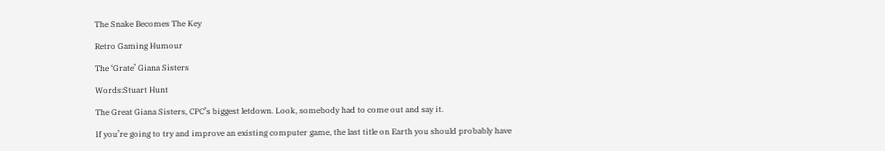The Snake Becomes The Key

Retro Gaming Humour

The ‘Grate’ Giana Sisters

Words:Stuart Hunt

The Great Giana Sisters, CPC’s biggest letdown. Look, somebody had to come out and say it.

If you’re going to try and improve an existing computer game, the last title on Earth you should probably have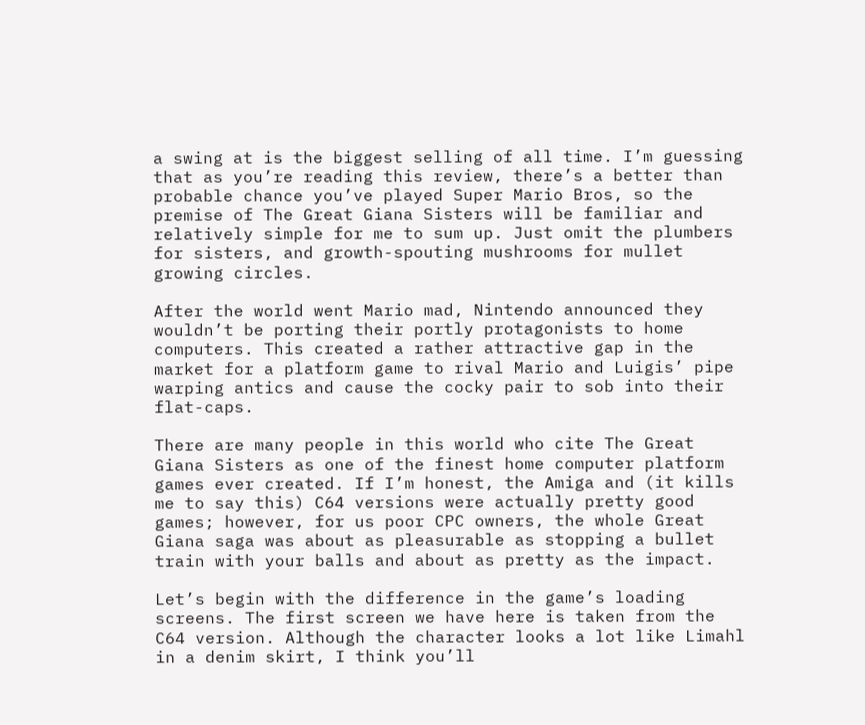a swing at is the biggest selling of all time. I’m guessing that as you’re reading this review, there’s a better than probable chance you’ve played Super Mario Bros, so the premise of The Great Giana Sisters will be familiar and relatively simple for me to sum up. Just omit the plumbers for sisters, and growth-spouting mushrooms for mullet growing circles.

After the world went Mario mad, Nintendo announced they wouldn’t be porting their portly protagonists to home computers. This created a rather attractive gap in the market for a platform game to rival Mario and Luigis’ pipe warping antics and cause the cocky pair to sob into their flat-caps.

There are many people in this world who cite The Great Giana Sisters as one of the finest home computer platform games ever created. If I’m honest, the Amiga and (it kills me to say this) C64 versions were actually pretty good games; however, for us poor CPC owners, the whole Great Giana saga was about as pleasurable as stopping a bullet train with your balls and about as pretty as the impact.

Let’s begin with the difference in the game’s loading screens. The first screen we have here is taken from the C64 version. Although the character looks a lot like Limahl in a denim skirt, I think you’ll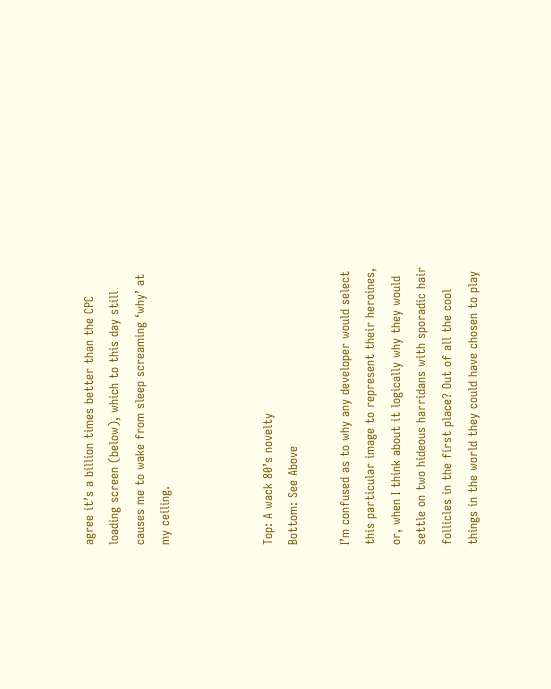agree it’s a billion times better than the CPC loading screen (below), which to this day still causes me to wake from sleep screaming ‘why’ at my ceiling.



Top: A wack 80’s novelty
Bottom: See Above

I’m confused as to why any developer would select this particular image to represent their heroines, or, when I think about it logically why they would settle on two hideous harridans with sporadic hair follicles in the first place? Out of all the cool things in the world they could have chosen to play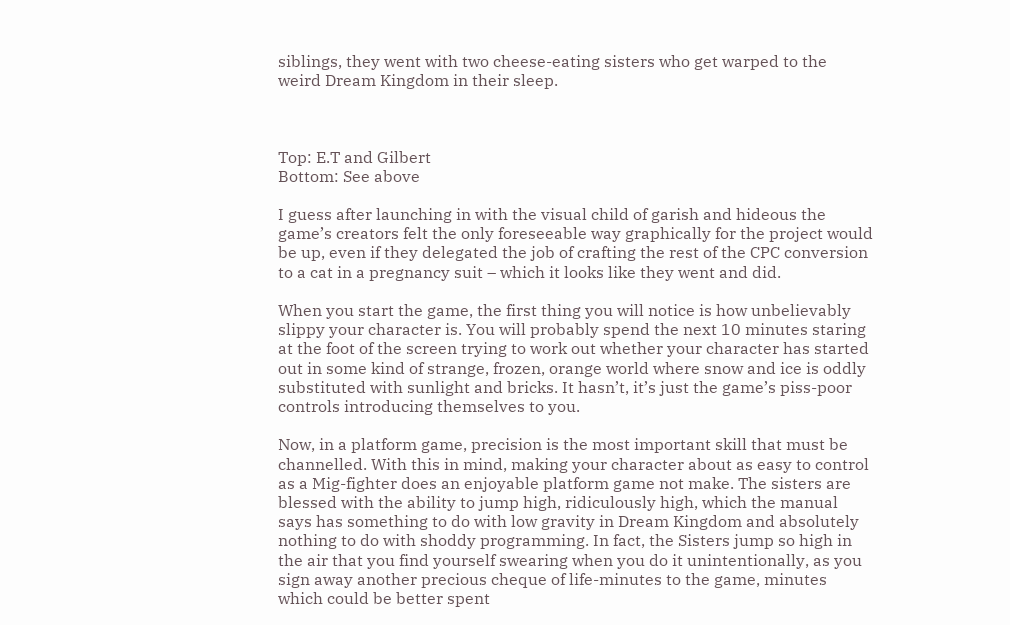siblings, they went with two cheese-eating sisters who get warped to the weird Dream Kingdom in their sleep.



Top: E.T and Gilbert
Bottom: See above

I guess after launching in with the visual child of garish and hideous the game’s creators felt the only foreseeable way graphically for the project would be up, even if they delegated the job of crafting the rest of the CPC conversion to a cat in a pregnancy suit – which it looks like they went and did.

When you start the game, the first thing you will notice is how unbelievably slippy your character is. You will probably spend the next 10 minutes staring at the foot of the screen trying to work out whether your character has started out in some kind of strange, frozen, orange world where snow and ice is oddly substituted with sunlight and bricks. It hasn’t, it’s just the game’s piss-poor controls introducing themselves to you.

Now, in a platform game, precision is the most important skill that must be channelled. With this in mind, making your character about as easy to control as a Mig-fighter does an enjoyable platform game not make. The sisters are blessed with the ability to jump high, ridiculously high, which the manual says has something to do with low gravity in Dream Kingdom and absolutely nothing to do with shoddy programming. In fact, the Sisters jump so high in the air that you find yourself swearing when you do it unintentionally, as you sign away another precious cheque of life-minutes to the game, minutes which could be better spent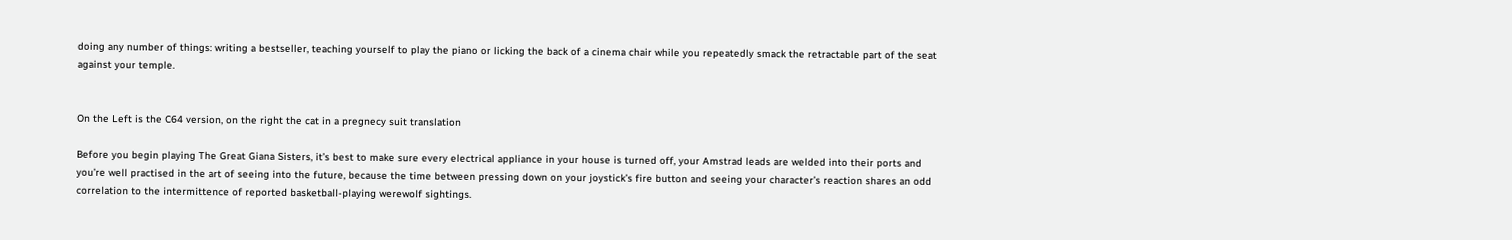doing any number of things: writing a bestseller, teaching yourself to play the piano or licking the back of a cinema chair while you repeatedly smack the retractable part of the seat against your temple.


On the Left is the C64 version, on the right the cat in a pregnecy suit translation

Before you begin playing The Great Giana Sisters, it’s best to make sure every electrical appliance in your house is turned off, your Amstrad leads are welded into their ports and you’re well practised in the art of seeing into the future, because the time between pressing down on your joystick’s fire button and seeing your character’s reaction shares an odd correlation to the intermittence of reported basketball-playing werewolf sightings.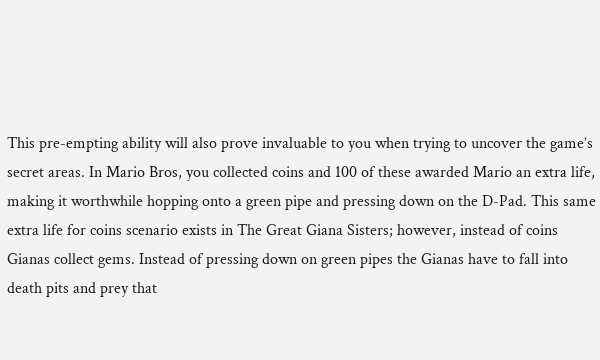This pre-empting ability will also prove invaluable to you when trying to uncover the game’s secret areas. In Mario Bros, you collected coins and 100 of these awarded Mario an extra life, making it worthwhile hopping onto a green pipe and pressing down on the D-Pad. This same extra life for coins scenario exists in The Great Giana Sisters; however, instead of coins Gianas collect gems. Instead of pressing down on green pipes the Gianas have to fall into death pits and prey that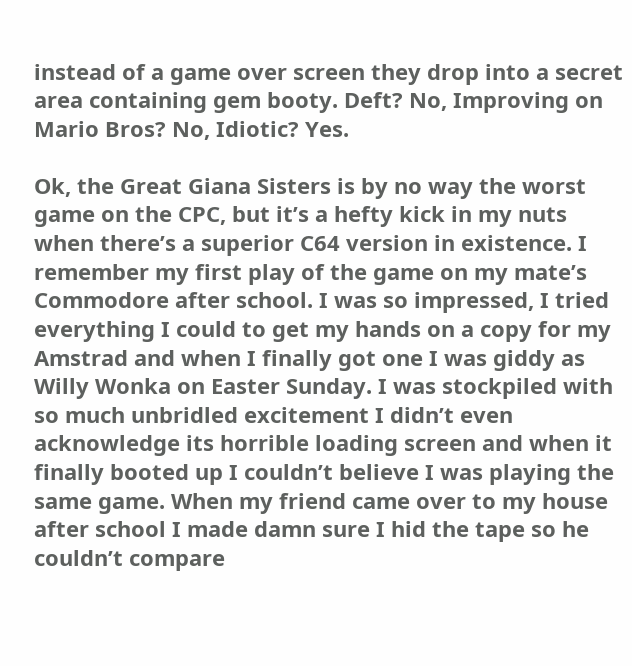instead of a game over screen they drop into a secret area containing gem booty. Deft? No, Improving on Mario Bros? No, Idiotic? Yes.

Ok, the Great Giana Sisters is by no way the worst game on the CPC, but it’s a hefty kick in my nuts when there’s a superior C64 version in existence. I remember my first play of the game on my mate’s Commodore after school. I was so impressed, I tried everything I could to get my hands on a copy for my Amstrad and when I finally got one I was giddy as Willy Wonka on Easter Sunday. I was stockpiled with so much unbridled excitement I didn’t even acknowledge its horrible loading screen and when it finally booted up I couldn’t believe I was playing the same game. When my friend came over to my house after school I made damn sure I hid the tape so he couldn’t compare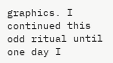graphics. I continued this odd ritual until one day I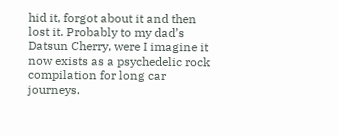hid it, forgot about it and then lost it. Probably to my dad’s Datsun Cherry, were I imagine it now exists as a psychedelic rock compilation for long car journeys.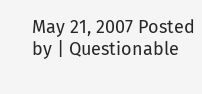May 21, 2007 Posted by | Questionable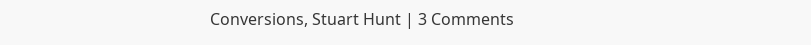Conversions, Stuart Hunt | 3 Comments